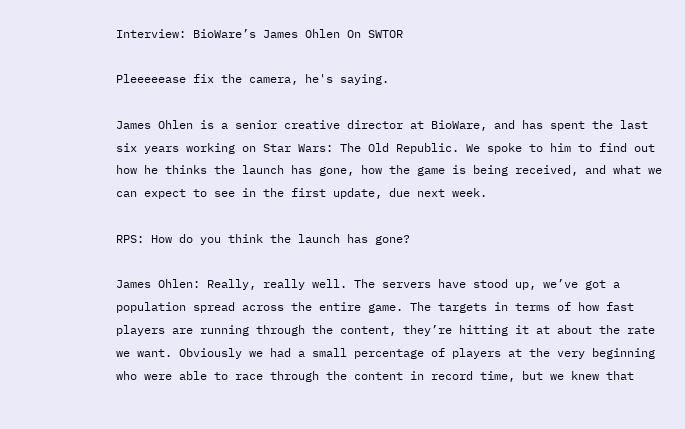Interview: BioWare’s James Ohlen On SWTOR

Pleeeeease fix the camera, he's saying.

James Ohlen is a senior creative director at BioWare, and has spent the last six years working on Star Wars: The Old Republic. We spoke to him to find out how he thinks the launch has gone, how the game is being received, and what we can expect to see in the first update, due next week.

RPS: How do you think the launch has gone?

James Ohlen: Really, really well. The servers have stood up, we’ve got a population spread across the entire game. The targets in terms of how fast players are running through the content, they’re hitting it at about the rate we want. Obviously we had a small percentage of players at the very beginning who were able to race through the content in record time, but we knew that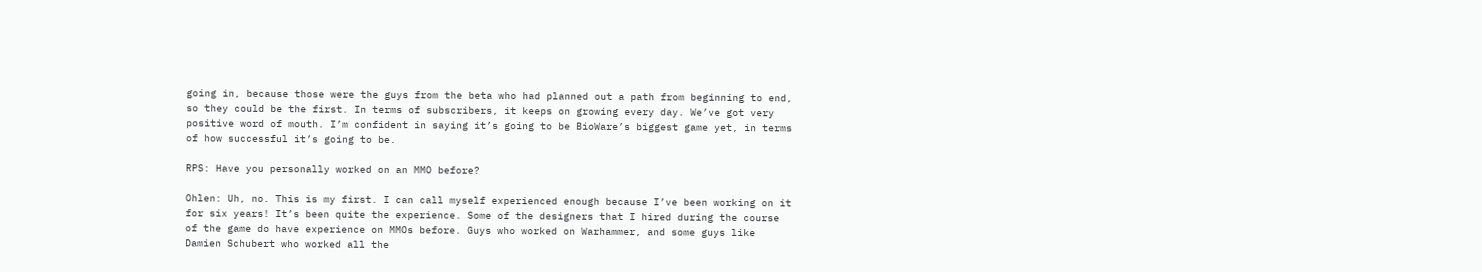going in, because those were the guys from the beta who had planned out a path from beginning to end, so they could be the first. In terms of subscribers, it keeps on growing every day. We’ve got very positive word of mouth. I’m confident in saying it’s going to be BioWare’s biggest game yet, in terms of how successful it’s going to be.

RPS: Have you personally worked on an MMO before?

Ohlen: Uh, no. This is my first. I can call myself experienced enough because I’ve been working on it for six years! It’s been quite the experience. Some of the designers that I hired during the course of the game do have experience on MMOs before. Guys who worked on Warhammer, and some guys like Damien Schubert who worked all the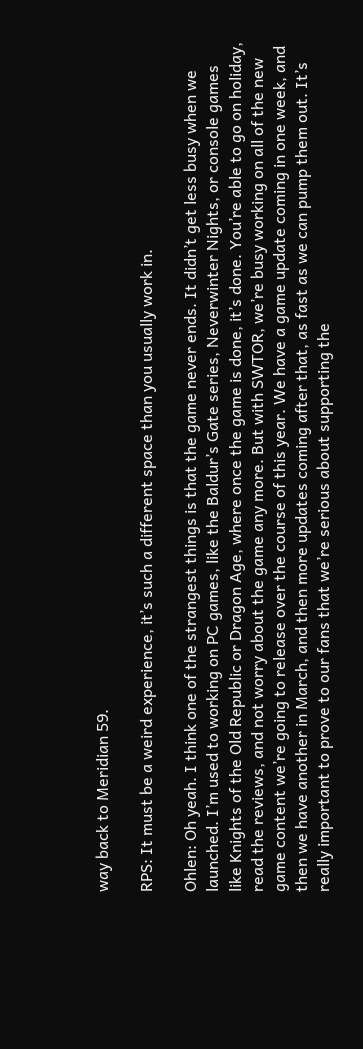way back to Meridian 59.

RPS: It must be a weird experience, it’s such a different space than you usually work in.

Ohlen: Oh yeah. I think one of the strangest things is that the game never ends. It didn’t get less busy when we launched. I’m used to working on PC games, like the Baldur’s Gate series, Neverwinter Nights, or console games like Knights of the Old Republic or Dragon Age, where once the game is done, it’s done. You’re able to go on holiday, read the reviews, and not worry about the game any more. But with SWTOR, we’re busy working on all of the new game content we’re going to release over the course of this year. We have a game update coming in one week, and then we have another in March, and then more updates coming after that, as fast as we can pump them out. It’s really important to prove to our fans that we’re serious about supporting the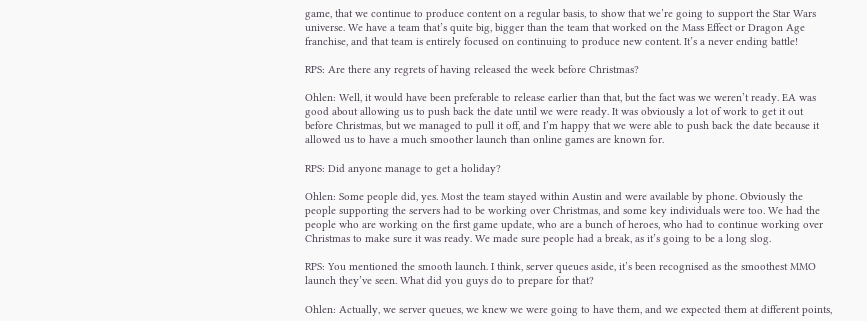game, that we continue to produce content on a regular basis, to show that we’re going to support the Star Wars universe. We have a team that’s quite big, bigger than the team that worked on the Mass Effect or Dragon Age franchise, and that team is entirely focused on continuing to produce new content. It’s a never ending battle!

RPS: Are there any regrets of having released the week before Christmas?

Ohlen: Well, it would have been preferable to release earlier than that, but the fact was we weren’t ready. EA was good about allowing us to push back the date until we were ready. It was obviously a lot of work to get it out before Christmas, but we managed to pull it off, and I’m happy that we were able to push back the date because it allowed us to have a much smoother launch than online games are known for.

RPS: Did anyone manage to get a holiday?

Ohlen: Some people did, yes. Most the team stayed within Austin and were available by phone. Obviously the people supporting the servers had to be working over Christmas, and some key individuals were too. We had the people who are working on the first game update, who are a bunch of heroes, who had to continue working over Christmas to make sure it was ready. We made sure people had a break, as it’s going to be a long slog.

RPS: You mentioned the smooth launch. I think, server queues aside, it’s been recognised as the smoothest MMO launch they’ve seen. What did you guys do to prepare for that?

Ohlen: Actually, we server queues, we knew we were going to have them, and we expected them at different points,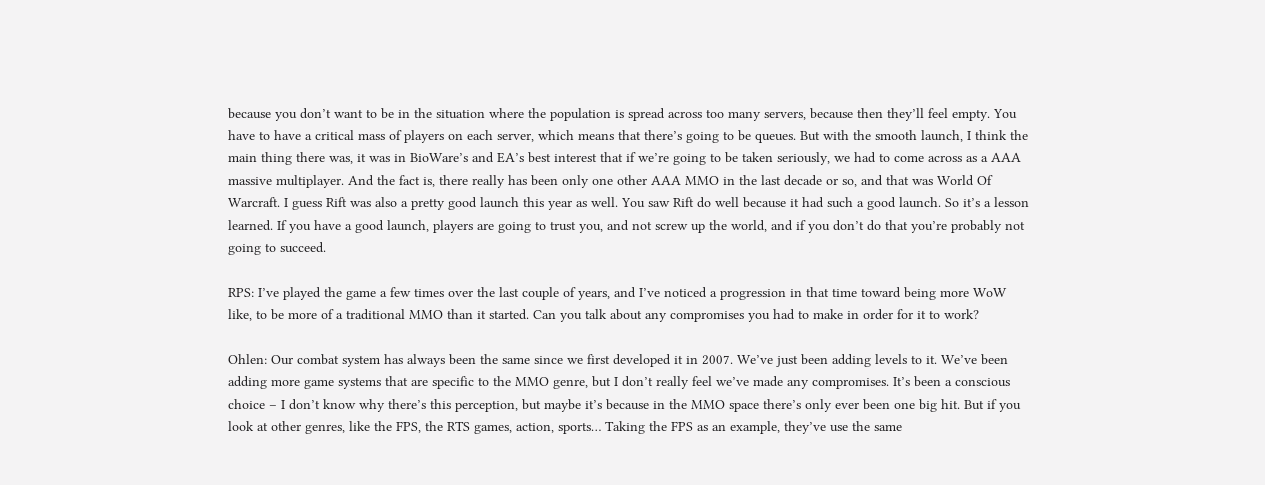because you don’t want to be in the situation where the population is spread across too many servers, because then they’ll feel empty. You have to have a critical mass of players on each server, which means that there’s going to be queues. But with the smooth launch, I think the main thing there was, it was in BioWare’s and EA’s best interest that if we’re going to be taken seriously, we had to come across as a AAA massive multiplayer. And the fact is, there really has been only one other AAA MMO in the last decade or so, and that was World Of Warcraft. I guess Rift was also a pretty good launch this year as well. You saw Rift do well because it had such a good launch. So it’s a lesson learned. If you have a good launch, players are going to trust you, and not screw up the world, and if you don’t do that you’re probably not going to succeed.

RPS: I’ve played the game a few times over the last couple of years, and I’ve noticed a progression in that time toward being more WoW like, to be more of a traditional MMO than it started. Can you talk about any compromises you had to make in order for it to work?

Ohlen: Our combat system has always been the same since we first developed it in 2007. We’ve just been adding levels to it. We’ve been adding more game systems that are specific to the MMO genre, but I don’t really feel we’ve made any compromises. It’s been a conscious choice – I don’t know why there’s this perception, but maybe it’s because in the MMO space there’s only ever been one big hit. But if you look at other genres, like the FPS, the RTS games, action, sports… Taking the FPS as an example, they’ve use the same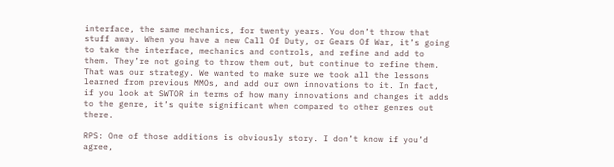interface, the same mechanics, for twenty years. You don’t throw that stuff away. When you have a new Call Of Duty, or Gears Of War, it’s going to take the interface, mechanics and controls, and refine and add to them. They’re not going to throw them out, but continue to refine them. That was our strategy. We wanted to make sure we took all the lessons learned from previous MMOs, and add our own innovations to it. In fact, if you look at SWTOR in terms of how many innovations and changes it adds to the genre, it’s quite significant when compared to other genres out there.

RPS: One of those additions is obviously story. I don’t know if you’d agree,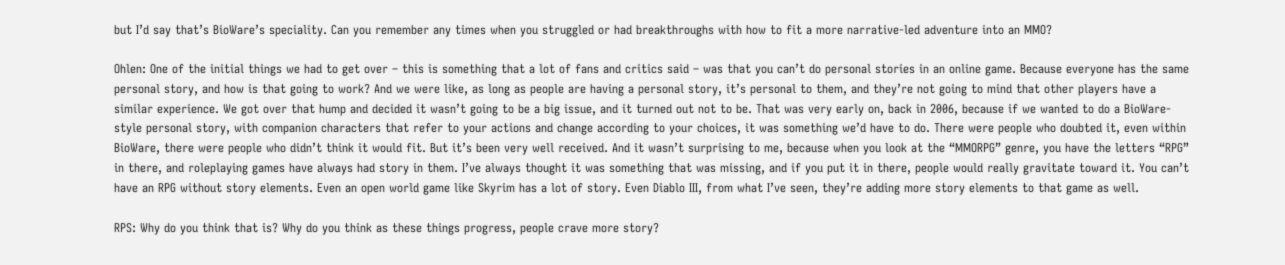but I’d say that’s BioWare’s speciality. Can you remember any times when you struggled or had breakthroughs with how to fit a more narrative-led adventure into an MMO?

Ohlen: One of the initial things we had to get over – this is something that a lot of fans and critics said – was that you can’t do personal stories in an online game. Because everyone has the same personal story, and how is that going to work? And we were like, as long as people are having a personal story, it’s personal to them, and they’re not going to mind that other players have a similar experience. We got over that hump and decided it wasn’t going to be a big issue, and it turned out not to be. That was very early on, back in 2006, because if we wanted to do a BioWare-style personal story, with companion characters that refer to your actions and change according to your choices, it was something we’d have to do. There were people who doubted it, even within BioWare, there were people who didn’t think it would fit. But it’s been very well received. And it wasn’t surprising to me, because when you look at the “MMORPG” genre, you have the letters “RPG” in there, and roleplaying games have always had story in them. I’ve always thought it was something that was missing, and if you put it in there, people would really gravitate toward it. You can’t have an RPG without story elements. Even an open world game like Skyrim has a lot of story. Even Diablo III, from what I’ve seen, they’re adding more story elements to that game as well.

RPS: Why do you think that is? Why do you think as these things progress, people crave more story?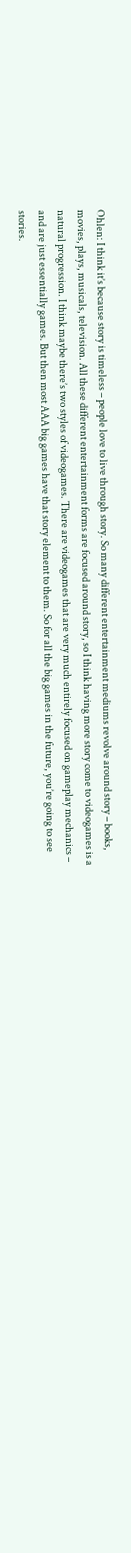Ohlen: I think it’s because story is timeless – people love to live through story. So many different entertainment mediums revolve around story – books, movies, plays, musicals, television. All these different entertainment forms are focused around story, so I think having more story come to videogames is a natural progression. I think maybe there’s two styles of videogames. There are videogames that are very much entirely focused on gameplay mechanics – and are just essentially games. But then most AAA big games have that story element to them. So for all the big games in the future, you’re going to see stories.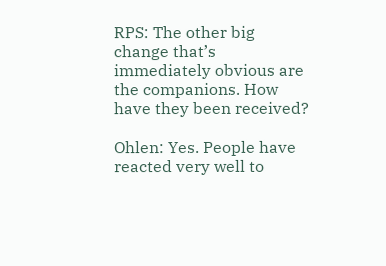RPS: The other big change that’s immediately obvious are the companions. How have they been received?

Ohlen: Yes. People have reacted very well to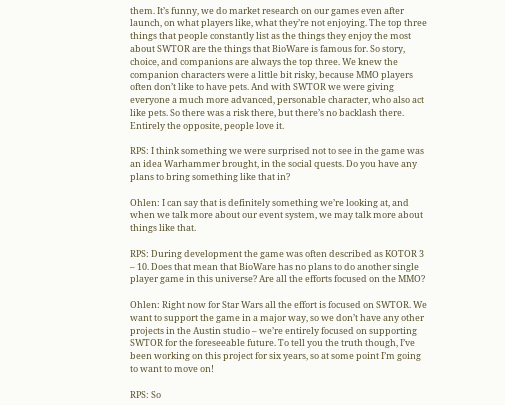them. It’s funny, we do market research on our games even after launch, on what players like, what they’re not enjoying. The top three things that people constantly list as the things they enjoy the most about SWTOR are the things that BioWare is famous for. So story, choice, and companions are always the top three. We knew the companion characters were a little bit risky, because MMO players often don’t like to have pets. And with SWTOR we were giving everyone a much more advanced, personable character, who also act like pets. So there was a risk there, but there’s no backlash there. Entirely the opposite, people love it.

RPS: I think something we were surprised not to see in the game was an idea Warhammer brought, in the social quests. Do you have any plans to bring something like that in?

Ohlen: I can say that is definitely something we’re looking at, and when we talk more about our event system, we may talk more about things like that.

RPS: During development the game was often described as KOTOR 3 – 10. Does that mean that BioWare has no plans to do another single player game in this universe? Are all the efforts focused on the MMO?

Ohlen: Right now for Star Wars all the effort is focused on SWTOR. We want to support the game in a major way, so we don’t have any other projects in the Austin studio – we’re entirely focused on supporting SWTOR for the foreseeable future. To tell you the truth though, I’ve been working on this project for six years, so at some point I’m going to want to move on!

RPS: So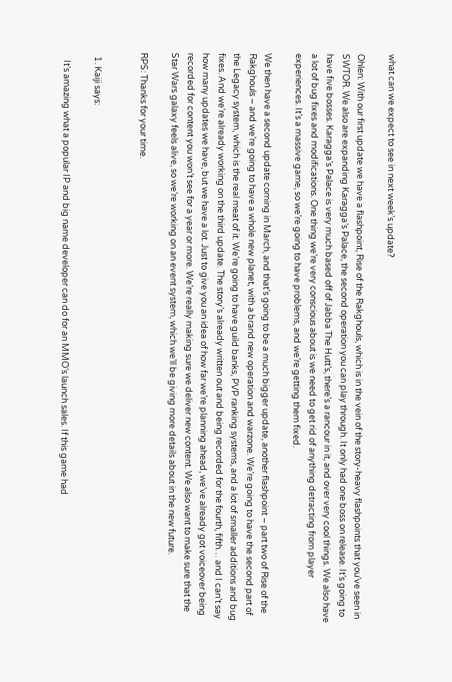what can we expect to see in next week’s update?

Ohlen: With our first update we have a flashpoint, Rise of the Rakghouls, which is in the vein of the story-heavy flashpoints that you’ve seen in SWTOR. We also are expanding Karagga’s Palace, the second operation you can play through. It only had one boss on release. It’s going to have five bosses. Karagga’s Palace is very much based off of Jabba The Hutt’s, there’s a rancour in it, and over very cool things. We also have a lot of bug fixes and modifications. One thing we’re very conscious about is we need to get rid of anything detracting from player experiences. It’s a massive game, so we’re going to have problems, and we’re getting them fixed.

We then have a second update coming in March, and that’s going to be a much bigger update, another flashpoint – part two of Rise of the Rakghouls – and we’re going to have a whole new planet, with a brand new operation and warzone. We’re going to have the second part of the Legacy system, which is the real meat of it. We’re going to have guild banks, PVP ranking systems, and a lot of smaller additions and bug fixes. And we’re already working on the third update. The story’s already written out and being recorded for the fourth, fifth… and I can’t say how many updates we have, but we have a lot. Just to give you an idea of how far we’re planning ahead, we’ve already got voiceover being recorded for content you won’t see for a year or more. We’re really making sure we deliver new content. We also want to make sure that the Star Wars galaxy feels alive, so we’re working on an event system, which we’ll be giving more details about in the new future.

RPS: Thanks for your time.


  1. Kaiji says:

    It’s amazing what a popular IP and big name developer can do for an MMO’s launch sales. If this game had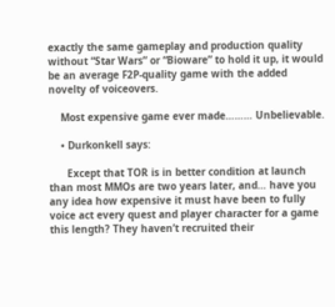exactly the same gameplay and production quality without “Star Wars” or “Bioware” to hold it up, it would be an average F2P-quality game with the added novelty of voiceovers.

    Most expensive game ever made……… Unbelievable.

    • Durkonkell says:

      Except that TOR is in better condition at launch than most MMOs are two years later, and… have you any idea how expensive it must have been to fully voice act every quest and player character for a game this length? They haven’t recruited their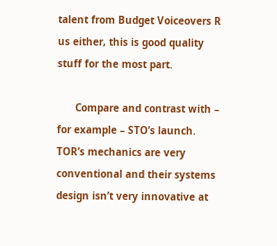talent from Budget Voiceovers R us either, this is good quality stuff for the most part.

      Compare and contrast with – for example – STO’s launch. TOR’s mechanics are very conventional and their systems design isn’t very innovative at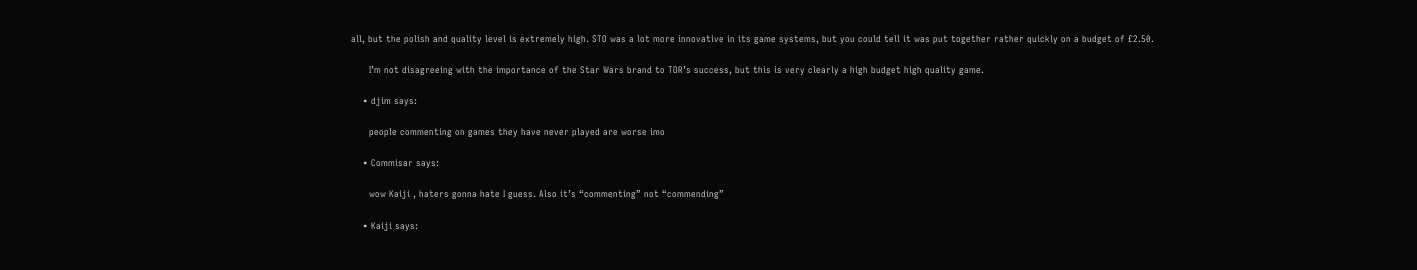all, but the polish and quality level is extremely high. STO was a lot more innovative in its game systems, but you could tell it was put together rather quickly on a budget of £2.50.

      I’m not disagreeing with the importance of the Star Wars brand to TOR’s success, but this is very clearly a high budget high quality game.

    • djim says:

      people commenting on games they have never played are worse imo

    • Commisar says:

      wow Kaiji , haters gonna hate I guess. Also it’s “commenting” not “commending”

    • Kaiji says: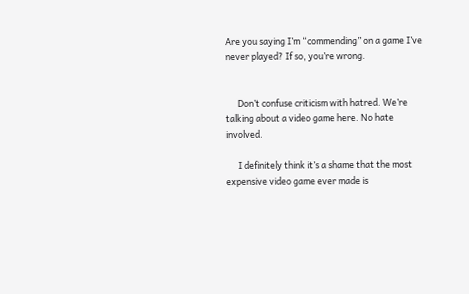Are you saying I’m “commending” on a game I’ve never played? If so, you’re wrong.


      Don’t confuse criticism with hatred. We’re talking about a video game here. No hate involved.

      I definitely think it’s a shame that the most expensive video game ever made is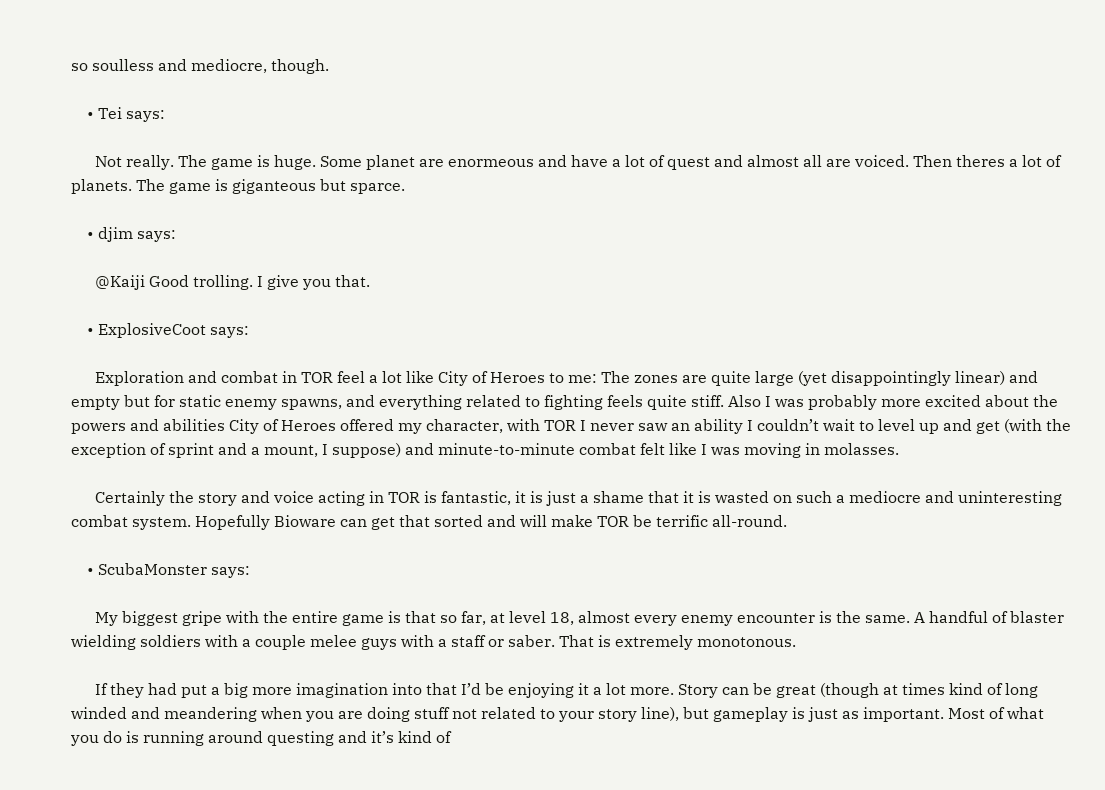so soulless and mediocre, though.

    • Tei says:

      Not really. The game is huge. Some planet are enormeous and have a lot of quest and almost all are voiced. Then theres a lot of planets. The game is giganteous but sparce.

    • djim says:

      @Kaiji Good trolling. I give you that.

    • ExplosiveCoot says:

      Exploration and combat in TOR feel a lot like City of Heroes to me: The zones are quite large (yet disappointingly linear) and empty but for static enemy spawns, and everything related to fighting feels quite stiff. Also I was probably more excited about the powers and abilities City of Heroes offered my character, with TOR I never saw an ability I couldn’t wait to level up and get (with the exception of sprint and a mount, I suppose) and minute-to-minute combat felt like I was moving in molasses.

      Certainly the story and voice acting in TOR is fantastic, it is just a shame that it is wasted on such a mediocre and uninteresting combat system. Hopefully Bioware can get that sorted and will make TOR be terrific all-round.

    • ScubaMonster says:

      My biggest gripe with the entire game is that so far, at level 18, almost every enemy encounter is the same. A handful of blaster wielding soldiers with a couple melee guys with a staff or saber. That is extremely monotonous.

      If they had put a big more imagination into that I’d be enjoying it a lot more. Story can be great (though at times kind of long winded and meandering when you are doing stuff not related to your story line), but gameplay is just as important. Most of what you do is running around questing and it’s kind of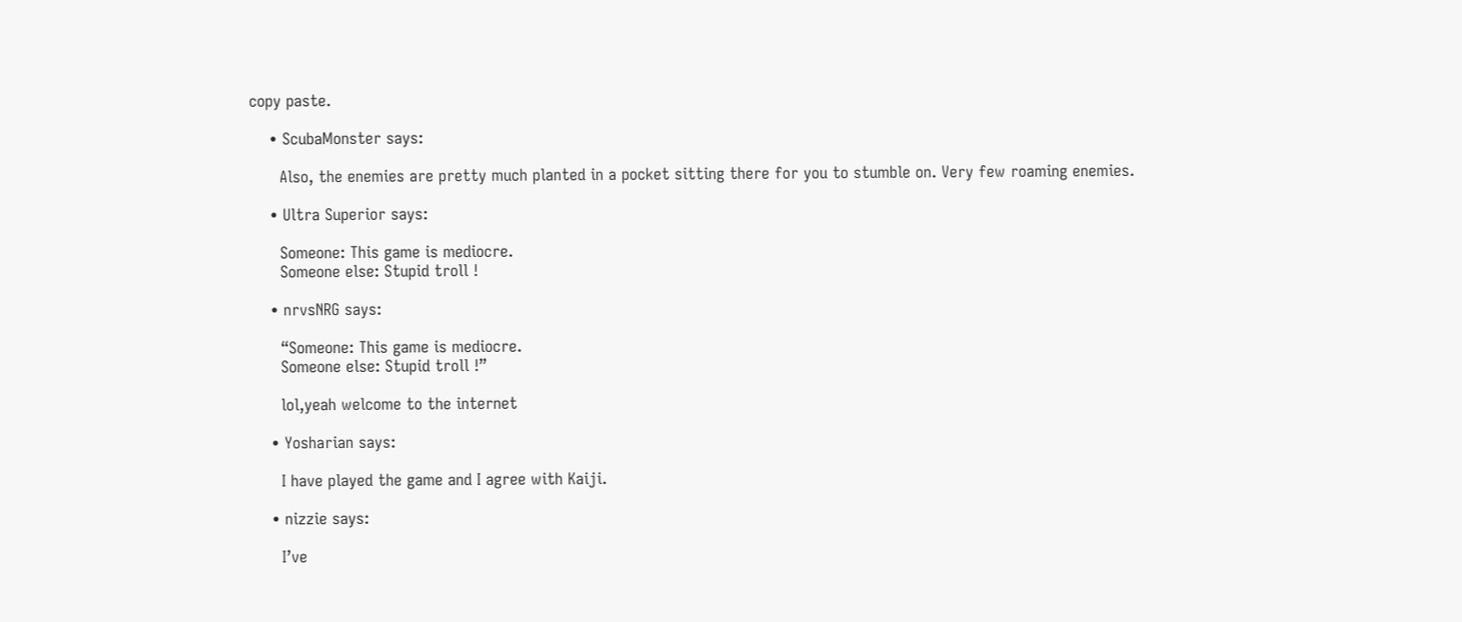copy paste.

    • ScubaMonster says:

      Also, the enemies are pretty much planted in a pocket sitting there for you to stumble on. Very few roaming enemies.

    • Ultra Superior says:

      Someone: This game is mediocre.
      Someone else: Stupid troll !

    • nrvsNRG says:

      “Someone: This game is mediocre.
      Someone else: Stupid troll !”

      lol,yeah welcome to the internet

    • Yosharian says:

      I have played the game and I agree with Kaiji.

    • nizzie says:

      I’ve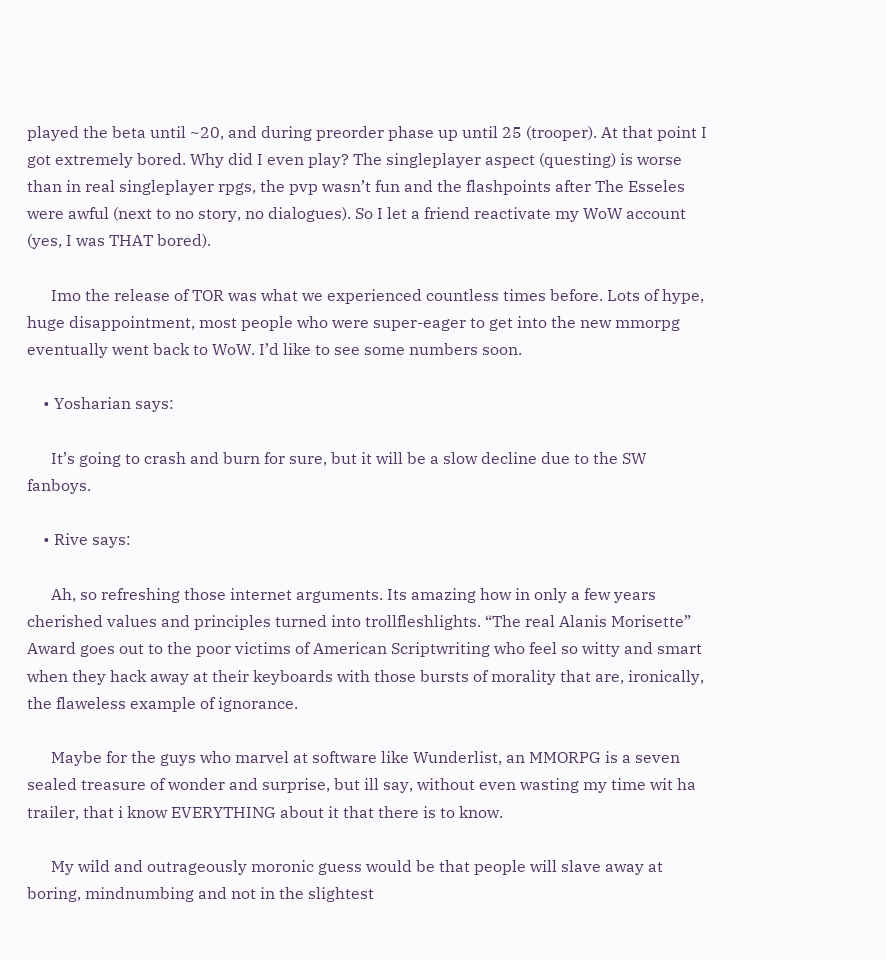played the beta until ~20, and during preorder phase up until 25 (trooper). At that point I got extremely bored. Why did I even play? The singleplayer aspect (questing) is worse than in real singleplayer rpgs, the pvp wasn’t fun and the flashpoints after The Esseles were awful (next to no story, no dialogues). So I let a friend reactivate my WoW account (yes, I was THAT bored).

      Imo the release of TOR was what we experienced countless times before. Lots of hype, huge disappointment, most people who were super-eager to get into the new mmorpg eventually went back to WoW. I’d like to see some numbers soon.

    • Yosharian says:

      It’s going to crash and burn for sure, but it will be a slow decline due to the SW fanboys.

    • Rive says:

      Ah, so refreshing those internet arguments. Its amazing how in only a few years cherished values and principles turned into trollfleshlights. “The real Alanis Morisette” Award goes out to the poor victims of American Scriptwriting who feel so witty and smart when they hack away at their keyboards with those bursts of morality that are, ironically, the flaweless example of ignorance.

      Maybe for the guys who marvel at software like Wunderlist, an MMORPG is a seven sealed treasure of wonder and surprise, but ill say, without even wasting my time wit ha trailer, that i know EVERYTHING about it that there is to know.

      My wild and outrageously moronic guess would be that people will slave away at boring, mindnumbing and not in the slightest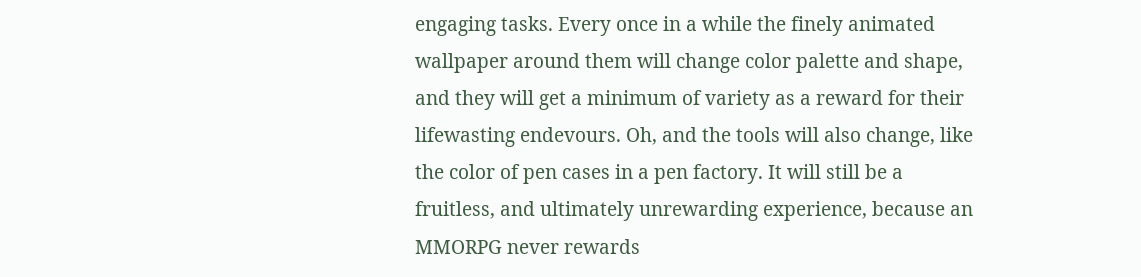engaging tasks. Every once in a while the finely animated wallpaper around them will change color palette and shape, and they will get a minimum of variety as a reward for their lifewasting endevours. Oh, and the tools will also change, like the color of pen cases in a pen factory. It will still be a fruitless, and ultimately unrewarding experience, because an MMORPG never rewards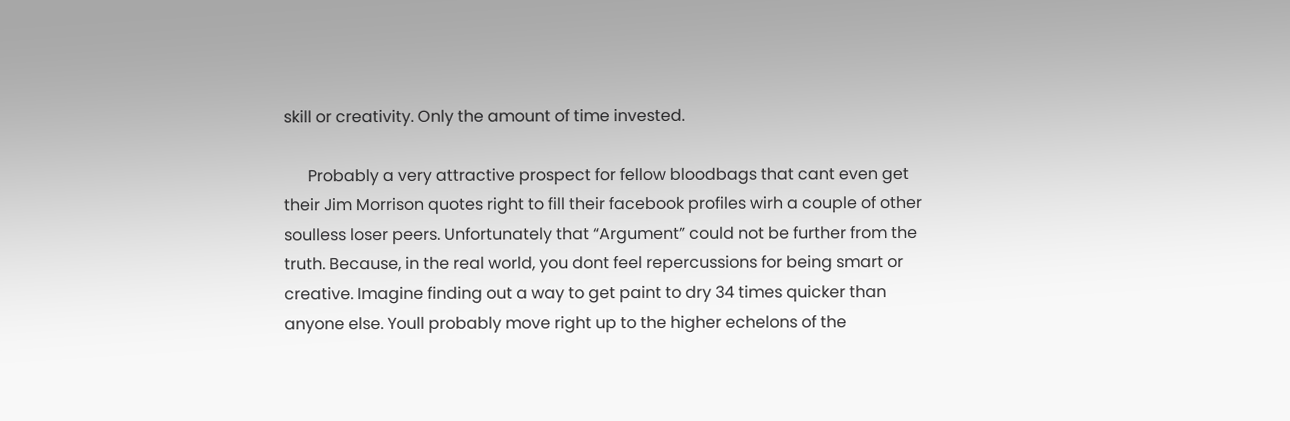skill or creativity. Only the amount of time invested.

      Probably a very attractive prospect for fellow bloodbags that cant even get their Jim Morrison quotes right to fill their facebook profiles wirh a couple of other soulless loser peers. Unfortunately that “Argument” could not be further from the truth. Because, in the real world, you dont feel repercussions for being smart or creative. Imagine finding out a way to get paint to dry 34 times quicker than anyone else. Youll probably move right up to the higher echelons of the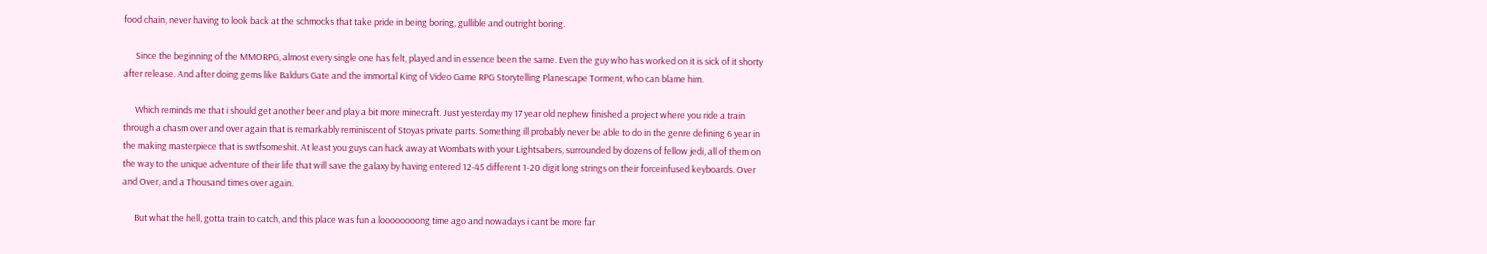food chain, never having to look back at the schmocks that take pride in being boring, gullible and outright boring.

      Since the beginning of the MMORPG, almost every single one has felt, played and in essence been the same. Even the guy who has worked on it is sick of it shorty after release. And after doing gems like Baldurs Gate and the immortal King of Video Game RPG Storytelling Planescape Torment, who can blame him.

      Which reminds me that i should get another beer and play a bit more minecraft. Just yesterday my 17 year old nephew finished a project where you ride a train through a chasm over and over again that is remarkably reminiscent of Stoyas private parts. Something ill probably never be able to do in the genre defining 6 year in the making masterpiece that is swtfsomeshit. At least you guys can hack away at Wombats with your Lightsabers, surrounded by dozens of fellow jedi, all of them on the way to the unique adventure of their life that will save the galaxy by having entered 12-45 different 1-20 digit long strings on their forceinfused keyboards. Over and Over, and a Thousand times over again.

      But what the hell, gotta train to catch, and this place was fun a loooooooong time ago and nowadays i cant be more far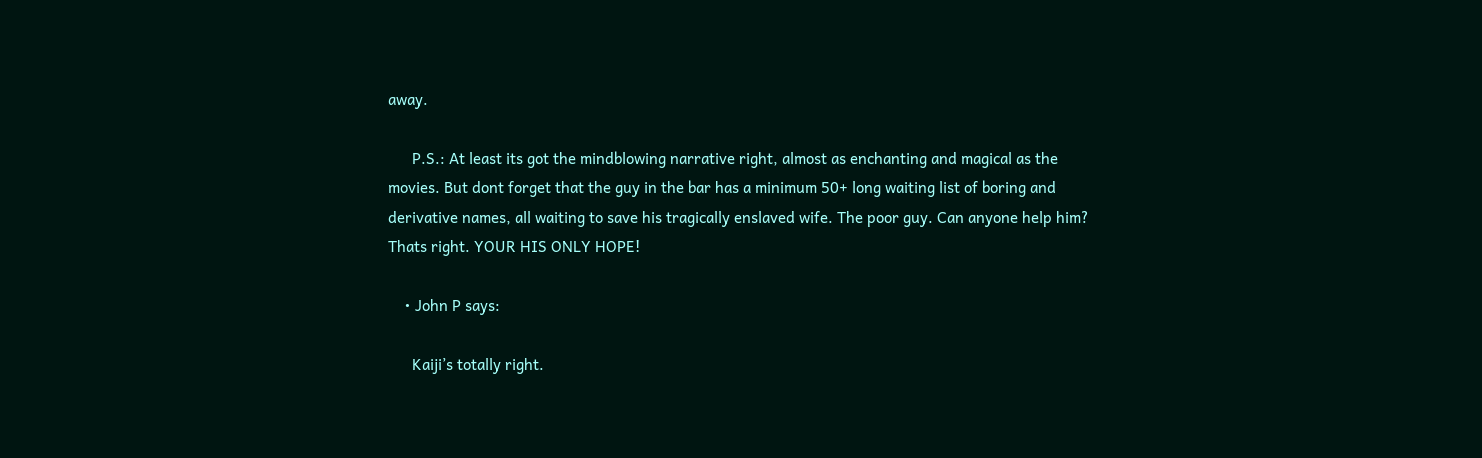away.

      P.S.: At least its got the mindblowing narrative right, almost as enchanting and magical as the movies. But dont forget that the guy in the bar has a minimum 50+ long waiting list of boring and derivative names, all waiting to save his tragically enslaved wife. The poor guy. Can anyone help him? Thats right. YOUR HIS ONLY HOPE!

    • John P says:

      Kaiji’s totally right.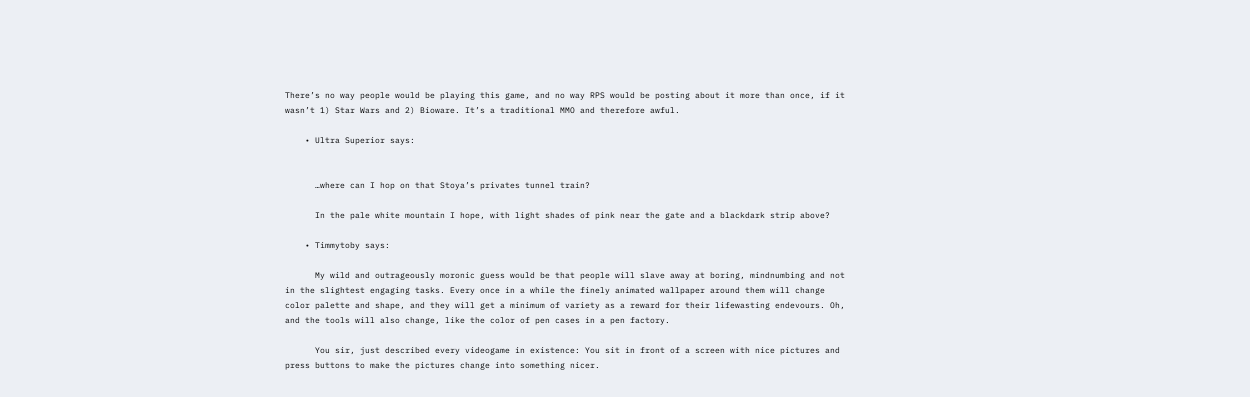There’s no way people would be playing this game, and no way RPS would be posting about it more than once, if it wasn’t 1) Star Wars and 2) Bioware. It’s a traditional MMO and therefore awful.

    • Ultra Superior says:


      …where can I hop on that Stoya’s privates tunnel train?

      In the pale white mountain I hope, with light shades of pink near the gate and a blackdark strip above?

    • Timmytoby says:

      My wild and outrageously moronic guess would be that people will slave away at boring, mindnumbing and not in the slightest engaging tasks. Every once in a while the finely animated wallpaper around them will change color palette and shape, and they will get a minimum of variety as a reward for their lifewasting endevours. Oh, and the tools will also change, like the color of pen cases in a pen factory.

      You sir, just described every videogame in existence: You sit in front of a screen with nice pictures and press buttons to make the pictures change into something nicer.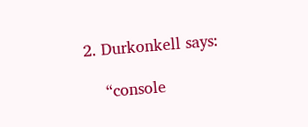2. Durkonkell says:

    “console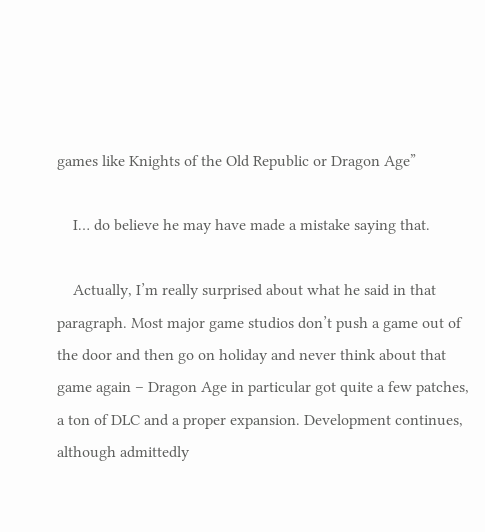games like Knights of the Old Republic or Dragon Age”

    I… do believe he may have made a mistake saying that.

    Actually, I’m really surprised about what he said in that paragraph. Most major game studios don’t push a game out of the door and then go on holiday and never think about that game again – Dragon Age in particular got quite a few patches, a ton of DLC and a proper expansion. Development continues, although admittedly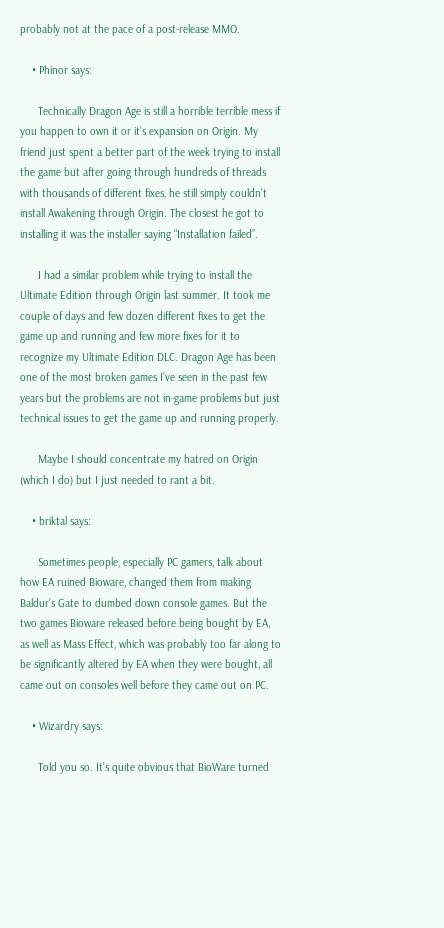probably not at the pace of a post-release MMO.

    • Phinor says:

      Technically Dragon Age is still a horrible terrible mess if you happen to own it or it’s expansion on Origin. My friend just spent a better part of the week trying to install the game but after going through hundreds of threads with thousands of different fixes, he still simply couldn’t install Awakening through Origin. The closest he got to installing it was the installer saying “Installation failed”.

      I had a similar problem while trying to install the Ultimate Edition through Origin last summer. It took me couple of days and few dozen different fixes to get the game up and running and few more fixes for it to recognize my Ultimate Edition DLC. Dragon Age has been one of the most broken games I’ve seen in the past few years but the problems are not in-game problems but just technical issues to get the game up and running properly.

      Maybe I should concentrate my hatred on Origin (which I do) but I just needed to rant a bit.

    • briktal says:

      Sometimes people, especially PC gamers, talk about how EA ruined Bioware, changed them from making Baldur’s Gate to dumbed down console games. But the two games Bioware released before being bought by EA, as well as Mass Effect, which was probably too far along to be significantly altered by EA when they were bought, all came out on consoles well before they came out on PC.

    • Wizardry says:

      Told you so. It’s quite obvious that BioWare turned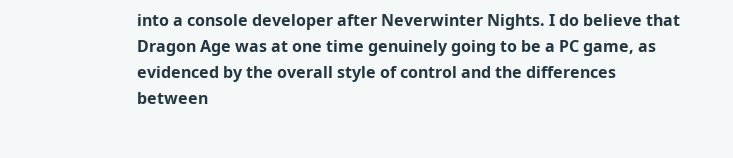into a console developer after Neverwinter Nights. I do believe that Dragon Age was at one time genuinely going to be a PC game, as evidenced by the overall style of control and the differences between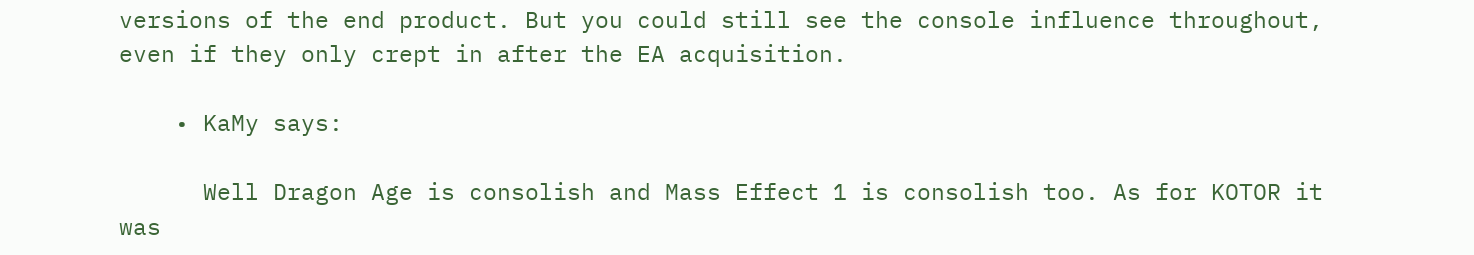versions of the end product. But you could still see the console influence throughout, even if they only crept in after the EA acquisition.

    • KaMy says:

      Well Dragon Age is consolish and Mass Effect 1 is consolish too. As for KOTOR it was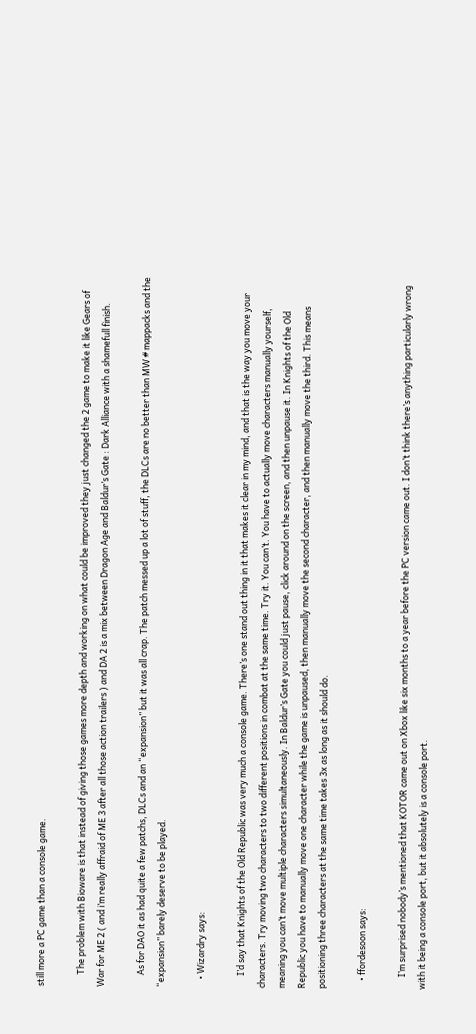still more a PC game than a console game.

      The problem with Bioware is that instead of giving those games more depth and working on what could be improved they just changed the 2 game to make it like Gears of War for ME 2 ( and i’m really affraid of ME 3 after all those action trailers ) and DA 2 is a mix between Dragon Age and Baldur’s Gate : Dark Alliance with a shamefull finish.

      As for DAO it as had quite a few patchs, DLCs and an “expansion” but it was all crap. The patch messed up a lot of stuff, the DLCs are no better than MW # mappacks and the “expansion” barely deserve to be played.

    • Wizardry says:

      I’d say that Knights of the Old Republic was very much a console game. There’s one stand out thing in it that makes it clear in my mind, and that is the way you move your characters. Try moving two characters to two different positions in combat at the same time. Try it. You can’t. You have to actually move characters manually yourself, meaning you can’t move multiple characters simultaneously. In Baldur’s Gate you could just pause, click around on the screen, and then unpause it. In Knights of the Old Republic you have to manually move one character while the game is unpaused, then manually move the second character, and then manually move the third. This means positioning three characters at the same time takes 3x as long as it should do.

    • ffordesoon says:

      I’m surprised nobody’s mentioned that KOTOR came out on Xbox like six months to a year before the PC version came out. I don’t think there’s anything particularly wrong with it being a console port, but it absolutely is a console port.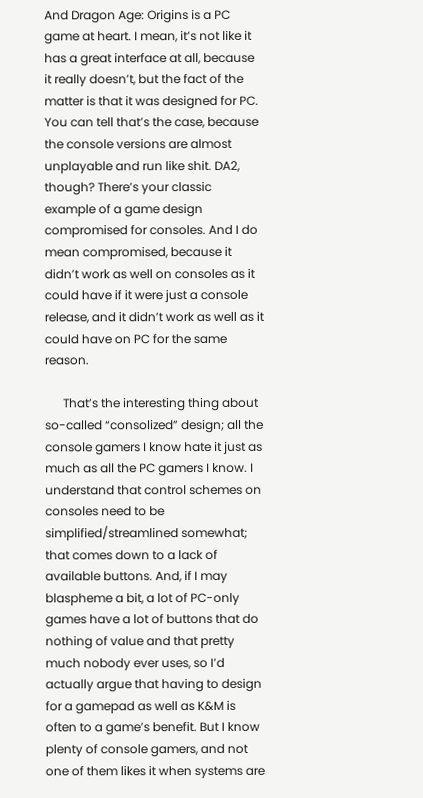And Dragon Age: Origins is a PC game at heart. I mean, it’s not like it has a great interface at all, because it really doesn’t, but the fact of the matter is that it was designed for PC. You can tell that’s the case, because the console versions are almost unplayable and run like shit. DA2, though? There’s your classic example of a game design compromised for consoles. And I do mean compromised, because it didn’t work as well on consoles as it could have if it were just a console release, and it didn’t work as well as it could have on PC for the same reason.

      That’s the interesting thing about so-called “consolized” design; all the console gamers I know hate it just as much as all the PC gamers I know. I understand that control schemes on consoles need to be simplified/streamlined somewhat; that comes down to a lack of available buttons. And, if I may blaspheme a bit, a lot of PC-only games have a lot of buttons that do nothing of value and that pretty much nobody ever uses, so I’d actually argue that having to design for a gamepad as well as K&M is often to a game’s benefit. But I know plenty of console gamers, and not one of them likes it when systems are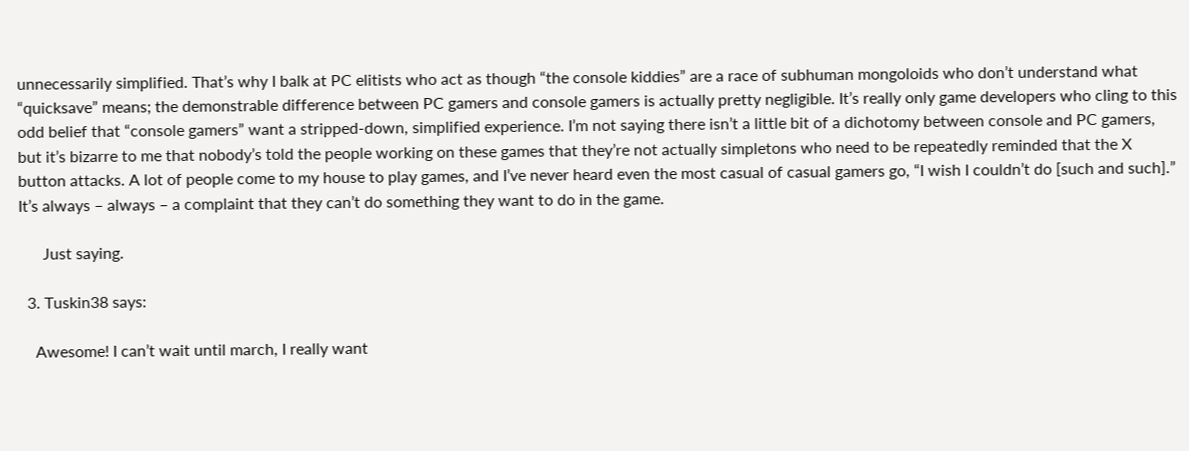unnecessarily simplified. That’s why I balk at PC elitists who act as though “the console kiddies” are a race of subhuman mongoloids who don’t understand what “quicksave” means; the demonstrable difference between PC gamers and console gamers is actually pretty negligible. It’s really only game developers who cling to this odd belief that “console gamers” want a stripped-down, simplified experience. I’m not saying there isn’t a little bit of a dichotomy between console and PC gamers, but it’s bizarre to me that nobody’s told the people working on these games that they’re not actually simpletons who need to be repeatedly reminded that the X button attacks. A lot of people come to my house to play games, and I’ve never heard even the most casual of casual gamers go, “I wish I couldn’t do [such and such].” It’s always – always – a complaint that they can’t do something they want to do in the game.

      Just saying.

  3. Tuskin38 says:

    Awesome! I can’t wait until march, I really want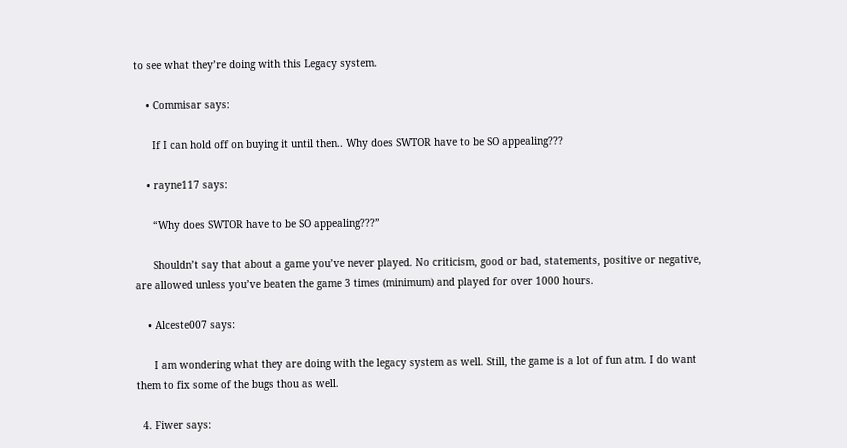to see what they’re doing with this Legacy system.

    • Commisar says:

      If I can hold off on buying it until then.. Why does SWTOR have to be SO appealing???

    • rayne117 says:

      “Why does SWTOR have to be SO appealing???”

      Shouldn’t say that about a game you’ve never played. No criticism, good or bad, statements, positive or negative, are allowed unless you’ve beaten the game 3 times (minimum) and played for over 1000 hours.

    • Alceste007 says:

      I am wondering what they are doing with the legacy system as well. Still, the game is a lot of fun atm. I do want them to fix some of the bugs thou as well.

  4. Fiwer says: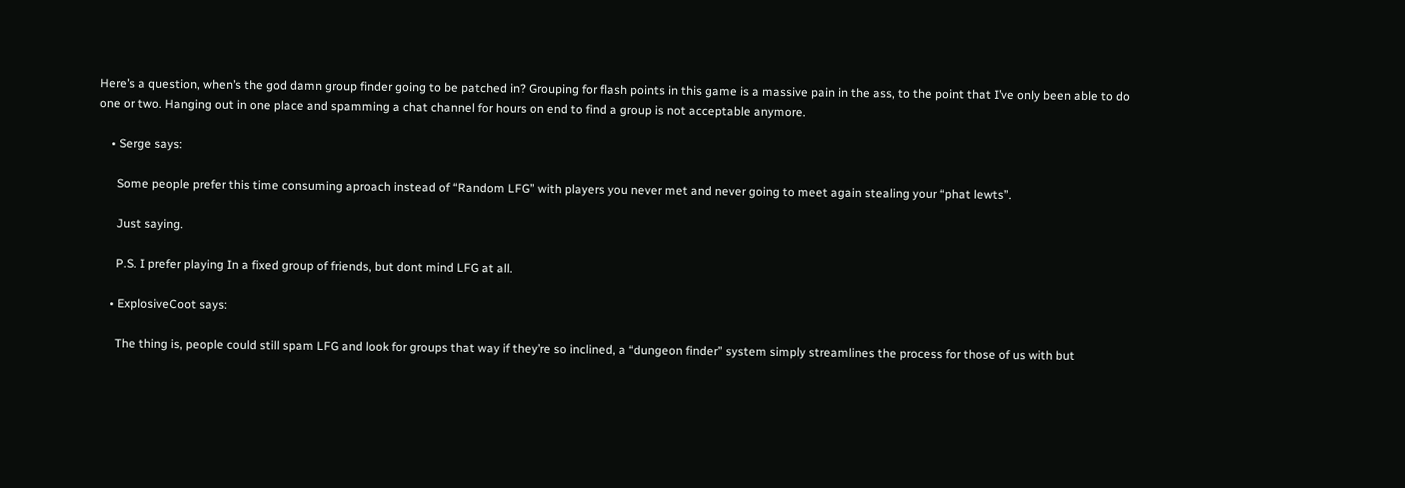Here’s a question, when’s the god damn group finder going to be patched in? Grouping for flash points in this game is a massive pain in the ass, to the point that I’ve only been able to do one or two. Hanging out in one place and spamming a chat channel for hours on end to find a group is not acceptable anymore.

    • Serge says:

      Some people prefer this time consuming aproach instead of “Random LFG” with players you never met and never going to meet again stealing your “phat lewts”.

      Just saying.

      P.S. I prefer playing In a fixed group of friends, but dont mind LFG at all.

    • ExplosiveCoot says:

      The thing is, people could still spam LFG and look for groups that way if they’re so inclined, a “dungeon finder” system simply streamlines the process for those of us with but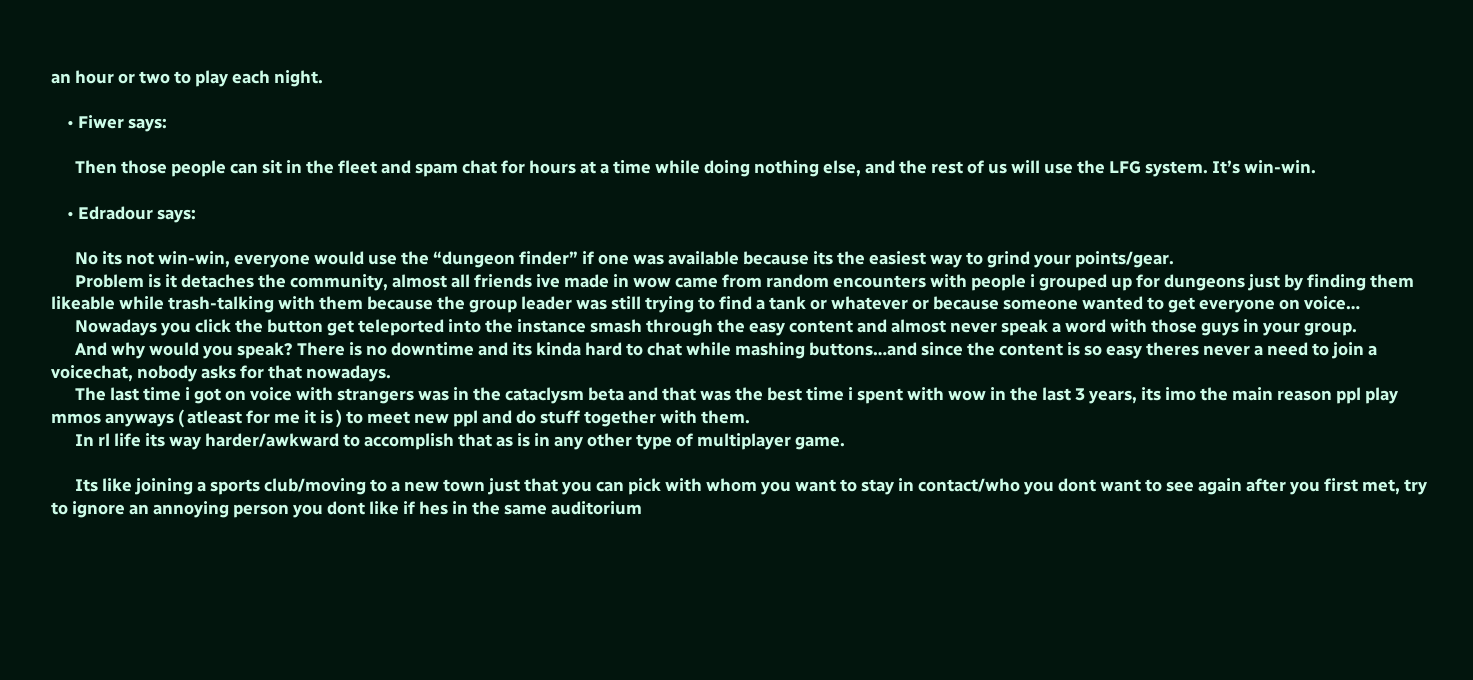an hour or two to play each night.

    • Fiwer says:

      Then those people can sit in the fleet and spam chat for hours at a time while doing nothing else, and the rest of us will use the LFG system. It’s win-win.

    • Edradour says:

      No its not win-win, everyone would use the “dungeon finder” if one was available because its the easiest way to grind your points/gear.
      Problem is it detaches the community, almost all friends ive made in wow came from random encounters with people i grouped up for dungeons just by finding them likeable while trash-talking with them because the group leader was still trying to find a tank or whatever or because someone wanted to get everyone on voice…
      Nowadays you click the button get teleported into the instance smash through the easy content and almost never speak a word with those guys in your group.
      And why would you speak? There is no downtime and its kinda hard to chat while mashing buttons…and since the content is so easy theres never a need to join a voicechat, nobody asks for that nowadays.
      The last time i got on voice with strangers was in the cataclysm beta and that was the best time i spent with wow in the last 3 years, its imo the main reason ppl play mmos anyways ( atleast for me it is ) to meet new ppl and do stuff together with them.
      In rl life its way harder/awkward to accomplish that as is in any other type of multiplayer game.

      Its like joining a sports club/moving to a new town just that you can pick with whom you want to stay in contact/who you dont want to see again after you first met, try to ignore an annoying person you dont like if hes in the same auditorium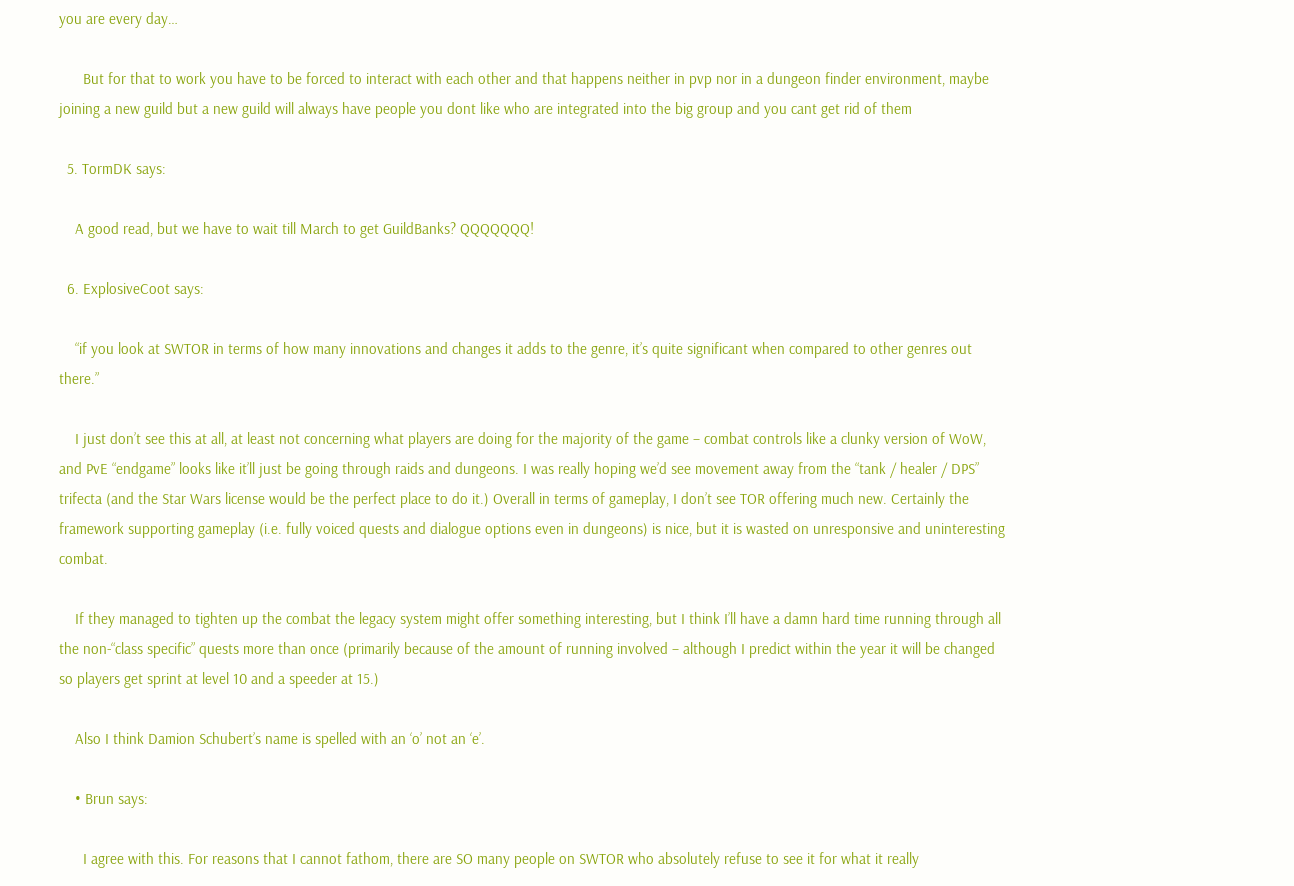you are every day…

      But for that to work you have to be forced to interact with each other and that happens neither in pvp nor in a dungeon finder environment, maybe joining a new guild but a new guild will always have people you dont like who are integrated into the big group and you cant get rid of them

  5. TormDK says:

    A good read, but we have to wait till March to get GuildBanks? QQQQQQQ!

  6. ExplosiveCoot says:

    “if you look at SWTOR in terms of how many innovations and changes it adds to the genre, it’s quite significant when compared to other genres out there.”

    I just don’t see this at all, at least not concerning what players are doing for the majority of the game – combat controls like a clunky version of WoW, and PvE “endgame” looks like it’ll just be going through raids and dungeons. I was really hoping we’d see movement away from the “tank / healer / DPS” trifecta (and the Star Wars license would be the perfect place to do it.) Overall in terms of gameplay, I don’t see TOR offering much new. Certainly the framework supporting gameplay (i.e. fully voiced quests and dialogue options even in dungeons) is nice, but it is wasted on unresponsive and uninteresting combat.

    If they managed to tighten up the combat the legacy system might offer something interesting, but I think I’ll have a damn hard time running through all the non-“class specific” quests more than once (primarily because of the amount of running involved – although I predict within the year it will be changed so players get sprint at level 10 and a speeder at 15.)

    Also I think Damion Schubert’s name is spelled with an ‘o’ not an ‘e’.

    • Brun says:

      I agree with this. For reasons that I cannot fathom, there are SO many people on SWTOR who absolutely refuse to see it for what it really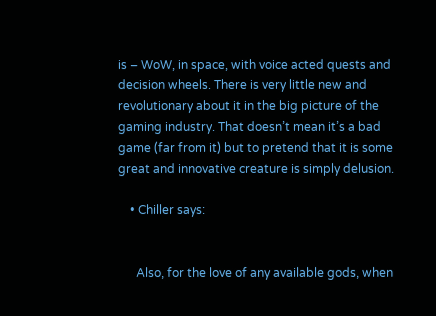is – WoW, in space, with voice acted quests and decision wheels. There is very little new and revolutionary about it in the big picture of the gaming industry. That doesn’t mean it’s a bad game (far from it) but to pretend that it is some great and innovative creature is simply delusion.

    • Chiller says:


      Also, for the love of any available gods, when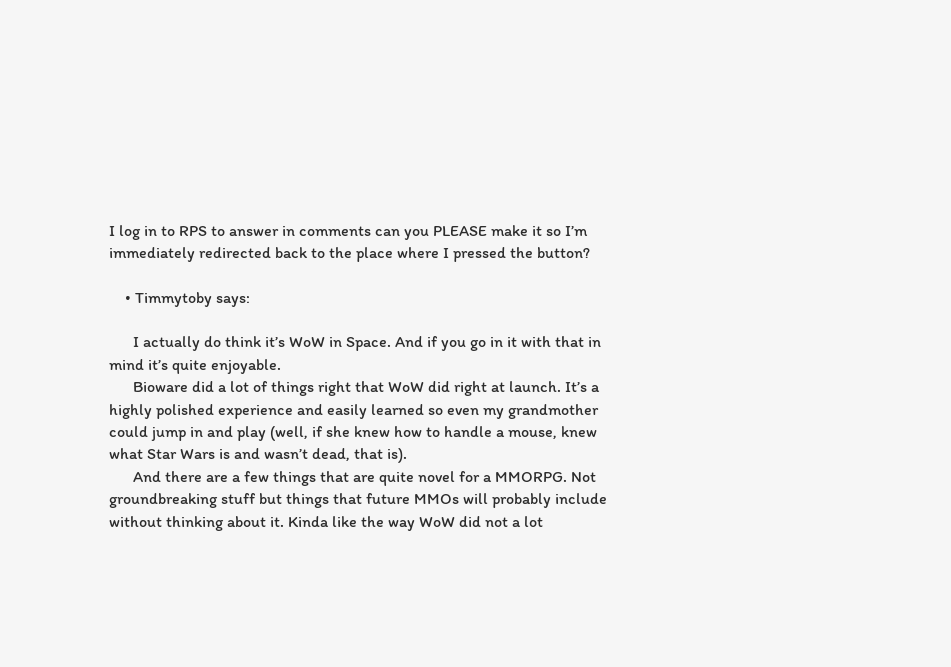I log in to RPS to answer in comments can you PLEASE make it so I’m immediately redirected back to the place where I pressed the button?

    • Timmytoby says:

      I actually do think it’s WoW in Space. And if you go in it with that in mind it’s quite enjoyable.
      Bioware did a lot of things right that WoW did right at launch. It’s a highly polished experience and easily learned so even my grandmother could jump in and play (well, if she knew how to handle a mouse, knew what Star Wars is and wasn’t dead, that is).
      And there are a few things that are quite novel for a MMORPG. Not groundbreaking stuff but things that future MMOs will probably include without thinking about it. Kinda like the way WoW did not a lot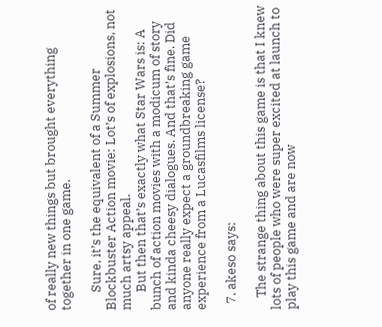of really new things but brought everything together in one game.

      Sure, it’s the equivalent of a Summer Blockbuster Action movie: Lot’s of explosions, not much artsy appeal.
      But then that’s exactly what Star Wars is: A bunch of action movies with a modicum of story and kinda cheesy dialogues. And that’s fine. Did anyone really expect a groundbreaking game experience from a Lucasfilms license?

  7. akeso says:

    The strange thing about this game is that I knew lots of people who were super excited at launch to play this game and are now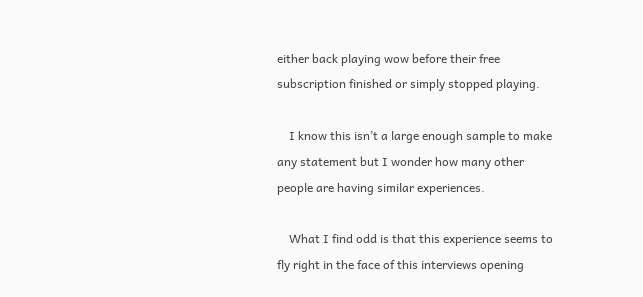either back playing wow before their free subscription finished or simply stopped playing.

    I know this isn’t a large enough sample to make any statement but I wonder how many other people are having similar experiences.

    What I find odd is that this experience seems to fly right in the face of this interviews opening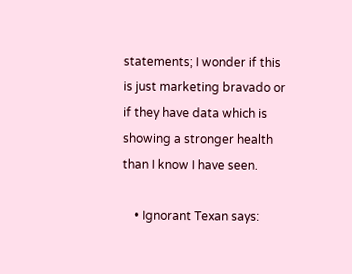statements; I wonder if this is just marketing bravado or if they have data which is showing a stronger health than I know I have seen.

    • Ignorant Texan says: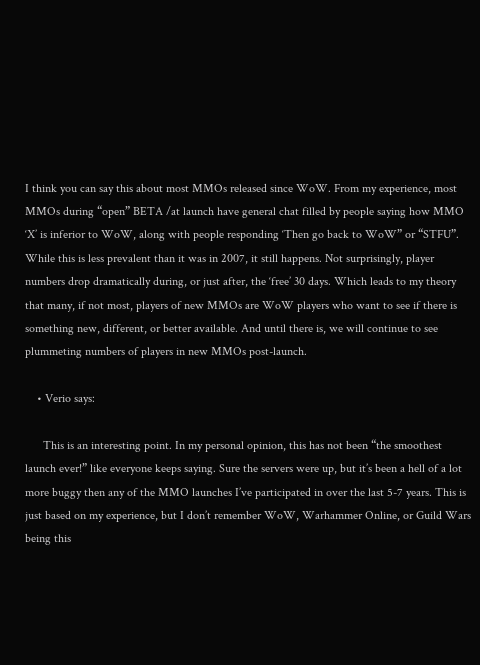I think you can say this about most MMOs released since WoW. From my experience, most MMOs during “open” BETA /at launch have general chat filled by people saying how MMO ‘X’ is inferior to WoW, along with people responding ‘Then go back to WoW” or “STFU”. While this is less prevalent than it was in 2007, it still happens. Not surprisingly, player numbers drop dramatically during, or just after, the ‘free’ 30 days. Which leads to my theory that many, if not most, players of new MMOs are WoW players who want to see if there is something new, different, or better available. And until there is, we will continue to see plummeting numbers of players in new MMOs post-launch.

    • Verio says:

      This is an interesting point. In my personal opinion, this has not been “the smoothest launch ever!” like everyone keeps saying. Sure the servers were up, but it’s been a hell of a lot more buggy then any of the MMO launches I’ve participated in over the last 5-7 years. This is just based on my experience, but I don’t remember WoW, Warhammer Online, or Guild Wars being this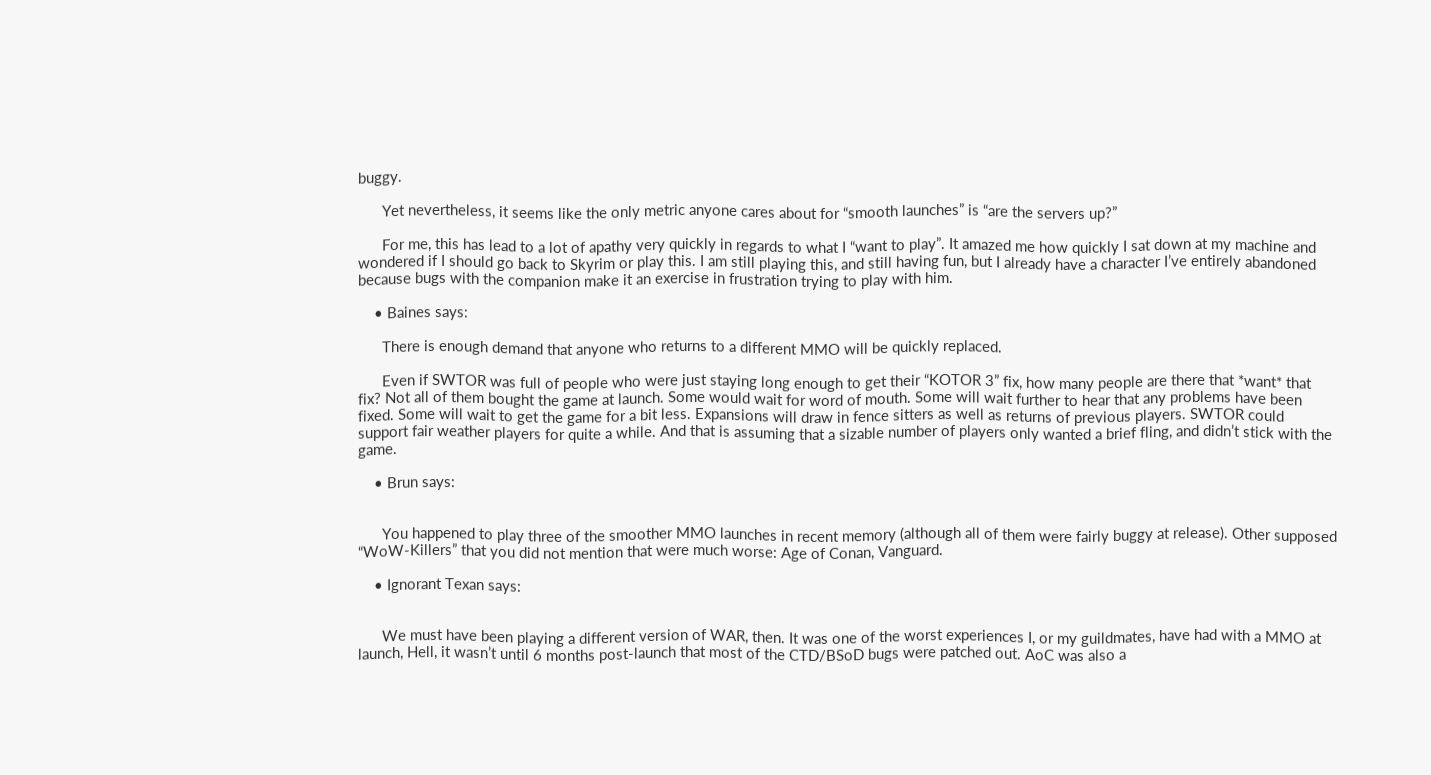buggy.

      Yet nevertheless, it seems like the only metric anyone cares about for “smooth launches” is “are the servers up?”

      For me, this has lead to a lot of apathy very quickly in regards to what I “want to play”. It amazed me how quickly I sat down at my machine and wondered if I should go back to Skyrim or play this. I am still playing this, and still having fun, but I already have a character I’ve entirely abandoned because bugs with the companion make it an exercise in frustration trying to play with him.

    • Baines says:

      There is enough demand that anyone who returns to a different MMO will be quickly replaced.

      Even if SWTOR was full of people who were just staying long enough to get their “KOTOR 3” fix, how many people are there that *want* that fix? Not all of them bought the game at launch. Some would wait for word of mouth. Some will wait further to hear that any problems have been fixed. Some will wait to get the game for a bit less. Expansions will draw in fence sitters as well as returns of previous players. SWTOR could support fair weather players for quite a while. And that is assuming that a sizable number of players only wanted a brief fling, and didn’t stick with the game.

    • Brun says:


      You happened to play three of the smoother MMO launches in recent memory (although all of them were fairly buggy at release). Other supposed “WoW-Killers” that you did not mention that were much worse: Age of Conan, Vanguard.

    • Ignorant Texan says:


      We must have been playing a different version of WAR, then. It was one of the worst experiences I, or my guildmates, have had with a MMO at launch, Hell, it wasn’t until 6 months post-launch that most of the CTD/BSoD bugs were patched out. AoC was also a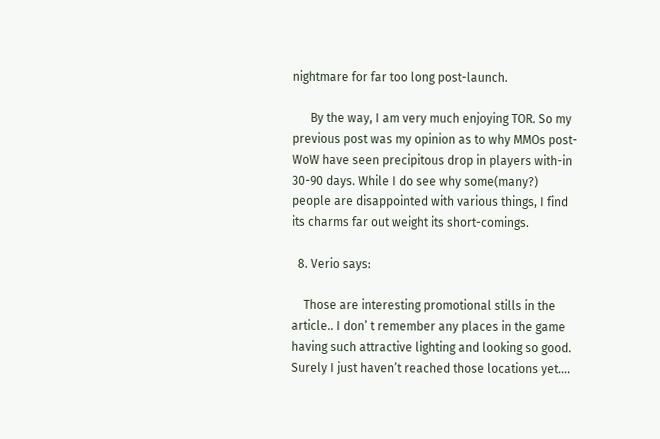nightmare for far too long post-launch.

      By the way, I am very much enjoying TOR. So my previous post was my opinion as to why MMOs post-WoW have seen precipitous drop in players with-in 30-90 days. While I do see why some(many?) people are disappointed with various things, I find its charms far out weight its short-comings.

  8. Verio says:

    Those are interesting promotional stills in the article.. I don’ t remember any places in the game having such attractive lighting and looking so good. Surely I just haven’t reached those locations yet….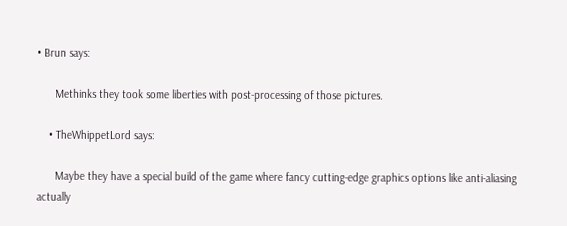• Brun says:

      Methinks they took some liberties with post-processing of those pictures.

    • TheWhippetLord says:

      Maybe they have a special build of the game where fancy cutting-edge graphics options like anti-aliasing actually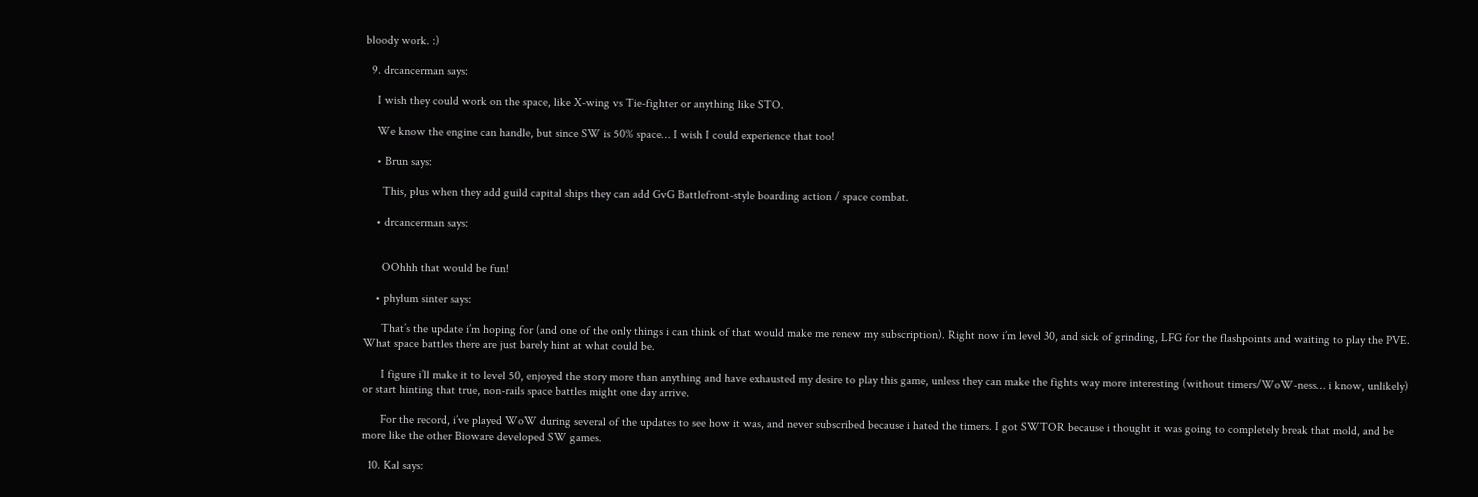bloody work. :)

  9. drcancerman says:

    I wish they could work on the space, like X-wing vs Tie-fighter or anything like STO.

    We know the engine can handle, but since SW is 50% space… I wish I could experience that too!

    • Brun says:

      This, plus when they add guild capital ships they can add GvG Battlefront-style boarding action / space combat.

    • drcancerman says:


      OOhhh that would be fun!

    • phylum sinter says:

      That’s the update i’m hoping for (and one of the only things i can think of that would make me renew my subscription). Right now i’m level 30, and sick of grinding, LFG for the flashpoints and waiting to play the PVE. What space battles there are just barely hint at what could be.

      I figure i’ll make it to level 50, enjoyed the story more than anything and have exhausted my desire to play this game, unless they can make the fights way more interesting (without timers/WoW-ness… i know, unlikely) or start hinting that true, non-rails space battles might one day arrive.

      For the record, i’ve played WoW during several of the updates to see how it was, and never subscribed because i hated the timers. I got SWTOR because i thought it was going to completely break that mold, and be more like the other Bioware developed SW games.

  10. Kal says: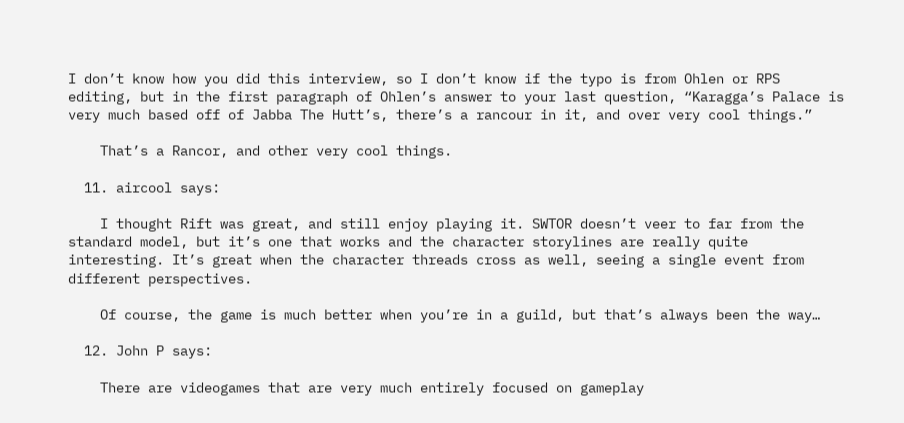I don’t know how you did this interview, so I don’t know if the typo is from Ohlen or RPS editing, but in the first paragraph of Ohlen’s answer to your last question, “Karagga’s Palace is very much based off of Jabba The Hutt’s, there’s a rancour in it, and over very cool things.”

    That’s a Rancor, and other very cool things.

  11. aircool says:

    I thought Rift was great, and still enjoy playing it. SWTOR doesn’t veer to far from the standard model, but it’s one that works and the character storylines are really quite interesting. It’s great when the character threads cross as well, seeing a single event from different perspectives.

    Of course, the game is much better when you’re in a guild, but that’s always been the way…

  12. John P says:

    There are videogames that are very much entirely focused on gameplay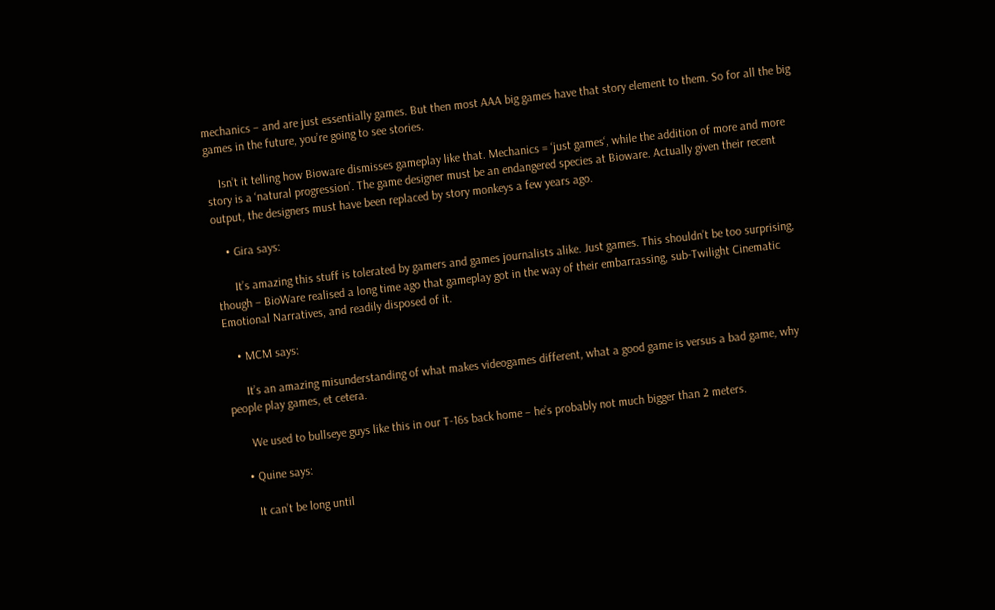mechanics – and are just essentially games. But then most AAA big games have that story element to them. So for all the big games in the future, you’re going to see stories.

    Isn’t it telling how Bioware dismisses gameplay like that. Mechanics = ‘just games‘, while the addition of more and more story is a ‘natural progression’. The game designer must be an endangered species at Bioware. Actually given their recent output, the designers must have been replaced by story monkeys a few years ago.

    • Gira says:

      It’s amazing this stuff is tolerated by gamers and games journalists alike. Just games. This shouldn’t be too surprising, though – BioWare realised a long time ago that gameplay got in the way of their embarrassing, sub-Twilight Cinematic Emotional Narratives, and readily disposed of it.

    • MCM says:

      It’s an amazing misunderstanding of what makes videogames different, what a good game is versus a bad game, why people play games, et cetera.

      We used to bullseye guys like this in our T-16s back home – he’s probably not much bigger than 2 meters.

    • Quine says:

      It can’t be long until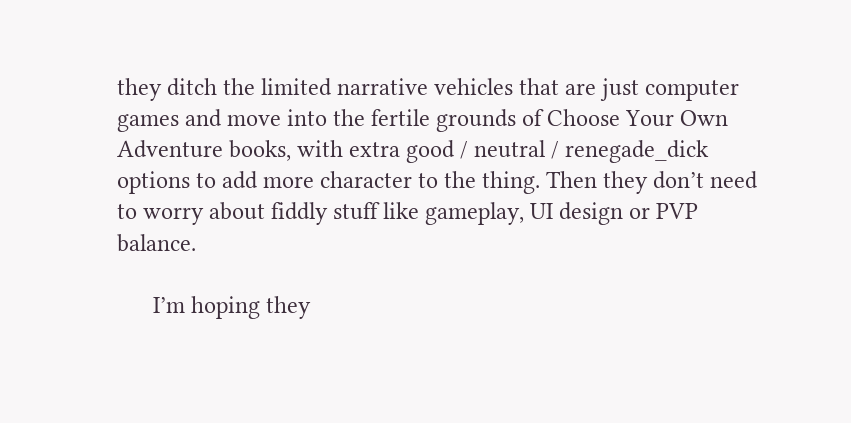they ditch the limited narrative vehicles that are just computer games and move into the fertile grounds of Choose Your Own Adventure books, with extra good / neutral / renegade_dick options to add more character to the thing. Then they don’t need to worry about fiddly stuff like gameplay, UI design or PVP balance.

      I’m hoping they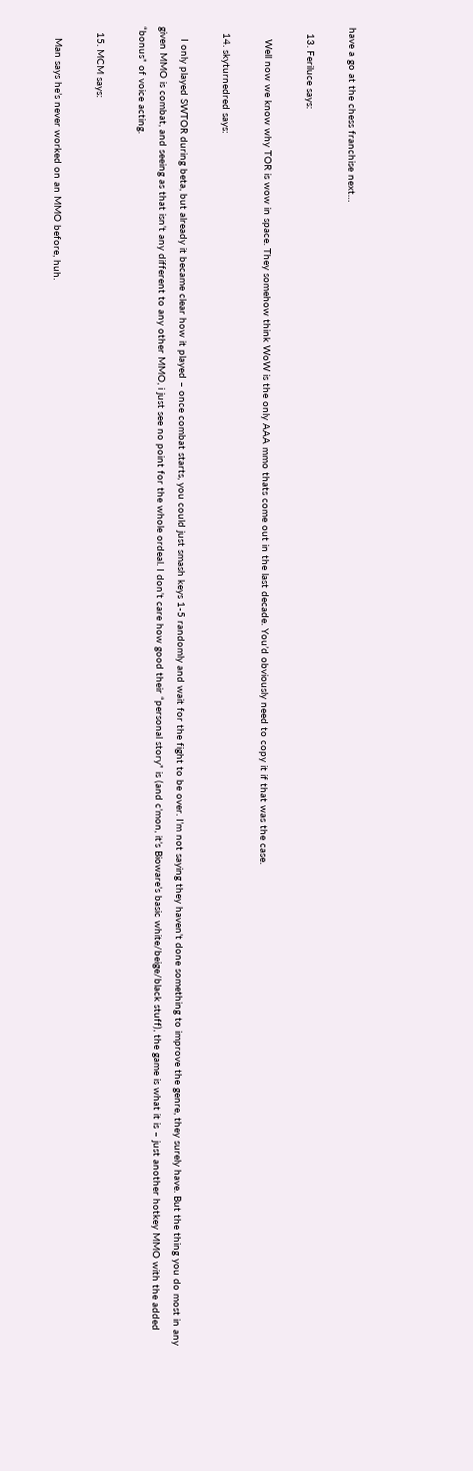have a go at the chess franchise next…

  13. Feriluce says:

    Well now we know why TOR is wow in space. They somehow think WoW is the only AAA mmo thats come out in the last decade. You’d obviously need to copy it if that was the case.

  14. skyturnedred says:

    I only played SWTOR during beta, but already it became clear how it played – once combat starts, you could just smash keys 1-5 randomly and wait for the fight to be over. I’m not saying they haven’t done something to improve the genre, they surely have. But the thing you do most in any given MMO is combat, and seeing as that isn’t any different to any other MMO, i just see no point for the whole ordeal. I don’t care how good their “personal story” is (and c’mon, it’s Bioware’s basic white/beige/black stuff), the game is what it is – just another hotkey MMO with the added “bonus” of voice acting.

  15. MCM says:

    Man says he’s never worked on an MMO before, huh.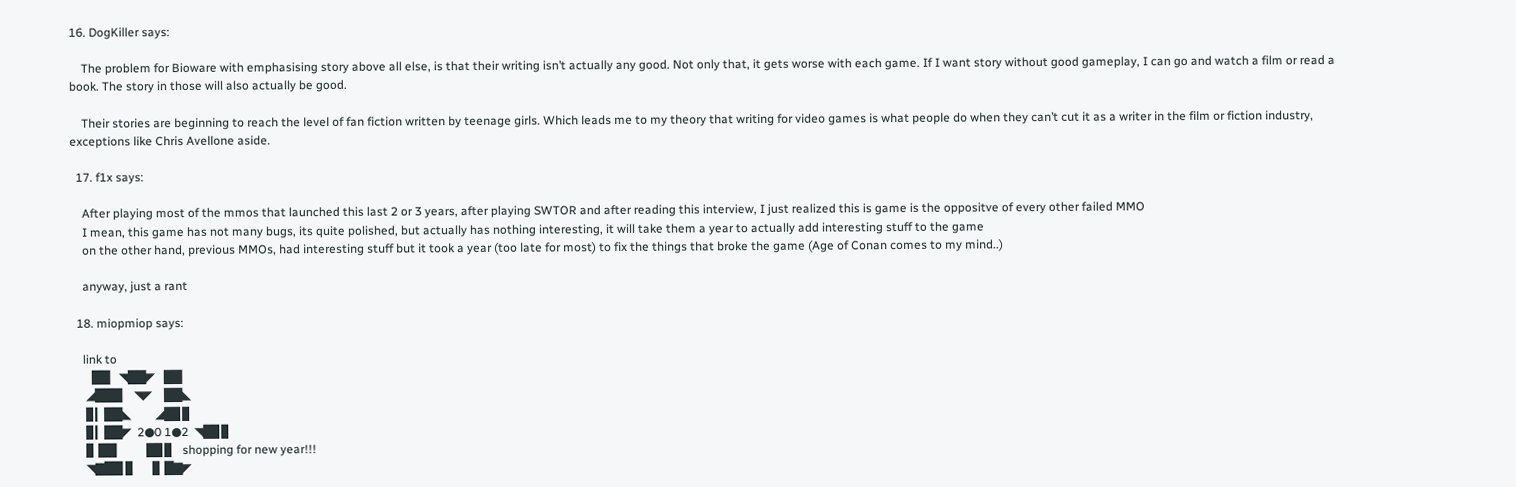16. DogKiller says:

    The problem for Bioware with emphasising story above all else, is that their writing isn’t actually any good. Not only that, it gets worse with each game. If I want story without good gameplay, I can go and watch a film or read a book. The story in those will also actually be good.

    Their stories are beginning to reach the level of fan fiction written by teenage girls. Which leads me to my theory that writing for video games is what people do when they can’t cut it as a writer in the film or fiction industry, exceptions like Chris Avellone aside.

  17. f1x says:

    After playing most of the mmos that launched this last 2 or 3 years, after playing SWTOR and after reading this interview, I just realized this is game is the oppositve of every other failed MMO
    I mean, this game has not many bugs, its quite polished, but actually has nothing interesting, it will take them a year to actually add interesting stuff to the game
    on the other hand, previous MMOs, had interesting stuff but it took a year (too late for most) to fix the things that broke the game (Age of Conan comes to my mind..)

    anyway, just a rant

  18. miopmiop says:

    link to
       ██   ◥██◤   ██
     ◢███    ◥◤    ██◣
     ▊▎██◣        ◢█▊▊
     ▊▎██◤  2●0 1●2  ◥█▊▊
     ▊ ██          █▊▊   shopping for new year!!!
     ◥▇██ ▊      ▊ █▇◤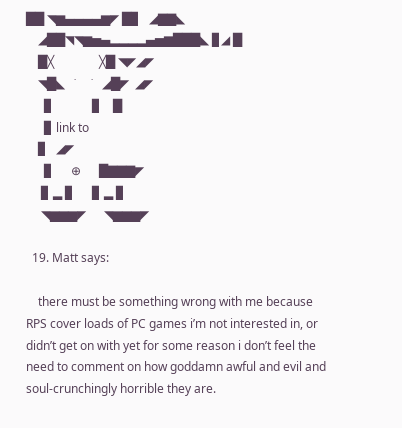██ ◥▆▄▄▄▄▆◤ █▊   ◢▇▇◣
    ◢██◥◥▆▅▄▂▂▂▂▄▅▆███◣ ▊◢ █
    █╳               ╳█ ◥◤◢◤
    ◥█◣   ˙     ˙   ◢█◤  ◢◤
      ▊             ▊    █
      ▊ link to
    ▊   ◢◤
      ▊      ⊕      █▇▇▇◤
     ▊ ▂ ▊      ▊ ▂ ▊
     ◥▆▆▆◤      ◥▆▆▆◤

  19. Matt says:

    there must be something wrong with me because RPS cover loads of PC games i’m not interested in, or didn’t get on with yet for some reason i don’t feel the need to comment on how goddamn awful and evil and soul-crunchingly horrible they are.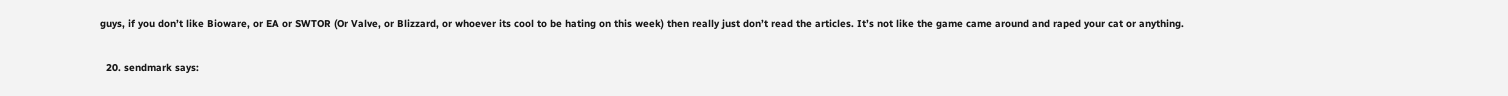guys, if you don’t like Bioware, or EA or SWTOR (Or Valve, or Blizzard, or whoever its cool to be hating on this week) then really just don’t read the articles. It’s not like the game came around and raped your cat or anything.

  20. sendmark says: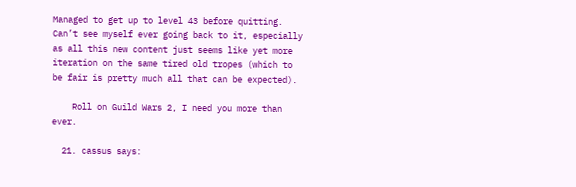Managed to get up to level 43 before quitting. Can’t see myself ever going back to it, especially as all this new content just seems like yet more iteration on the same tired old tropes (which to be fair is pretty much all that can be expected).

    Roll on Guild Wars 2, I need you more than ever.

  21. cassus says: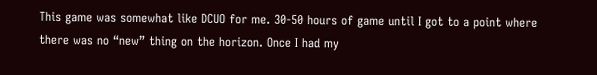This game was somewhat like DCUO for me. 30-50 hours of game until I got to a point where there was no “new” thing on the horizon. Once I had my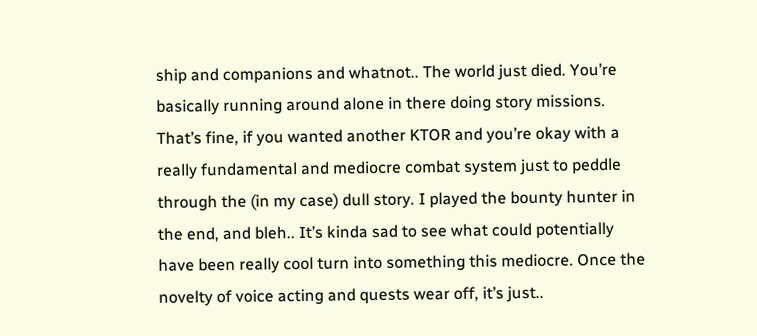ship and companions and whatnot.. The world just died. You’re basically running around alone in there doing story missions. That’s fine, if you wanted another KTOR and you’re okay with a really fundamental and mediocre combat system just to peddle through the (in my case) dull story. I played the bounty hunter in the end, and bleh.. It’s kinda sad to see what could potentially have been really cool turn into something this mediocre. Once the novelty of voice acting and quests wear off, it’s just..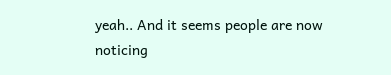yeah.. And it seems people are now noticing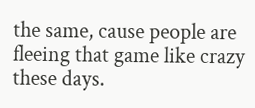the same, cause people are fleeing that game like crazy these days.